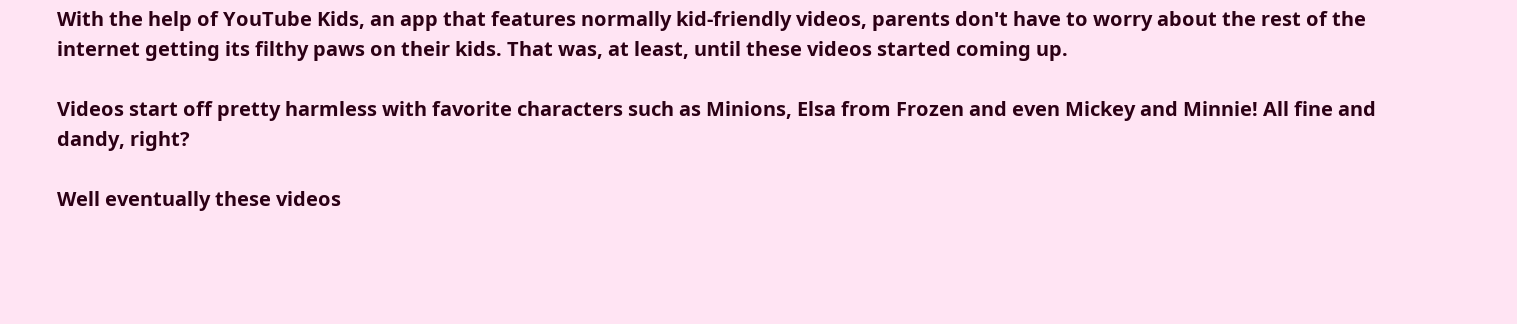With the help of YouTube Kids, an app that features normally kid-friendly videos, parents don't have to worry about the rest of the internet getting its filthy paws on their kids. That was, at least, until these videos started coming up.

Videos start off pretty harmless with favorite characters such as Minions, Elsa from Frozen and even Mickey and Minnie! All fine and dandy, right?

Well eventually these videos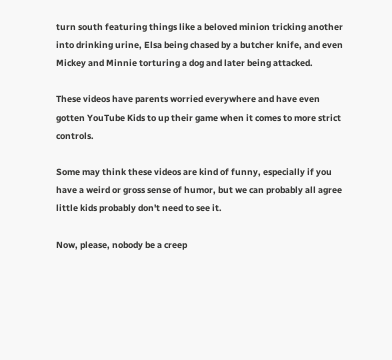turn south featuring things like a beloved minion tricking another into drinking urine, Elsa being chased by a butcher knife, and even Mickey and Minnie torturing a dog and later being attacked.

These videos have parents worried everywhere and have even gotten YouTube Kids to up their game when it comes to more strict controls.

Some may think these videos are kind of funny, especially if you have a weird or gross sense of humor, but we can probably all agree little kids probably don't need to see it.

Now, please, nobody be a creep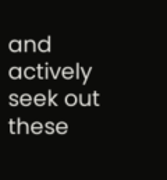and actively seek out these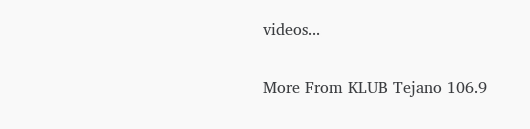videos...

More From KLUB Tejano 106.9